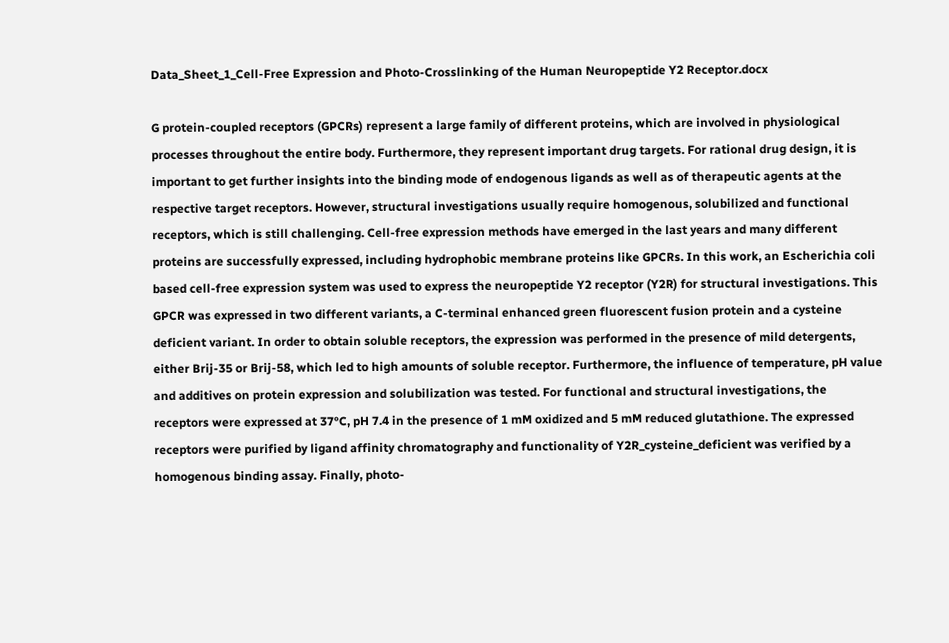Data_Sheet_1_Cell-Free Expression and Photo-Crosslinking of the Human Neuropeptide Y2 Receptor.docx

G protein-coupled receptors (GPCRs) represent a large family of different proteins, which are involved in physiological processes throughout the entire body. Furthermore, they represent important drug targets. For rational drug design, it is important to get further insights into the binding mode of endogenous ligands as well as of therapeutic agents at the respective target receptors. However, structural investigations usually require homogenous, solubilized and functional receptors, which is still challenging. Cell-free expression methods have emerged in the last years and many different proteins are successfully expressed, including hydrophobic membrane proteins like GPCRs. In this work, an Escherichia coli based cell-free expression system was used to express the neuropeptide Y2 receptor (Y2R) for structural investigations. This GPCR was expressed in two different variants, a C-terminal enhanced green fluorescent fusion protein and a cysteine deficient variant. In order to obtain soluble receptors, the expression was performed in the presence of mild detergents, either Brij-35 or Brij-58, which led to high amounts of soluble receptor. Furthermore, the influence of temperature, pH value and additives on protein expression and solubilization was tested. For functional and structural investigations, the receptors were expressed at 37°C, pH 7.4 in the presence of 1 mM oxidized and 5 mM reduced glutathione. The expressed receptors were purified by ligand affinity chromatography and functionality of Y2R_cysteine_deficient was verified by a homogenous binding assay. Finally, photo-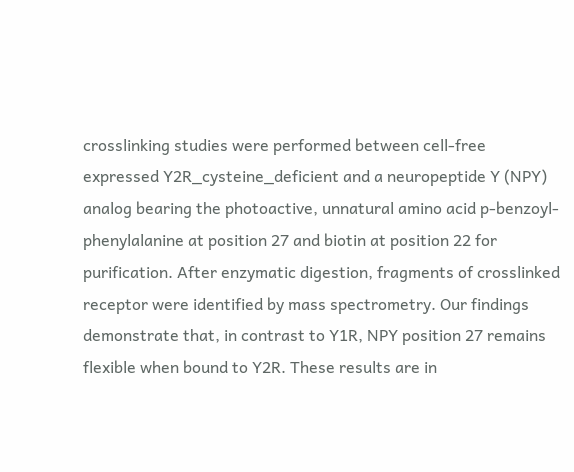crosslinking studies were performed between cell-free expressed Y2R_cysteine_deficient and a neuropeptide Y (NPY) analog bearing the photoactive, unnatural amino acid p-benzoyl-phenylalanine at position 27 and biotin at position 22 for purification. After enzymatic digestion, fragments of crosslinked receptor were identified by mass spectrometry. Our findings demonstrate that, in contrast to Y1R, NPY position 27 remains flexible when bound to Y2R. These results are in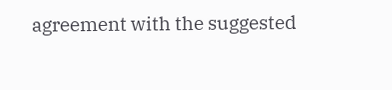agreement with the suggested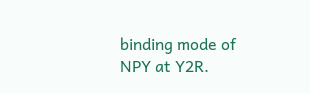binding mode of NPY at Y2R.